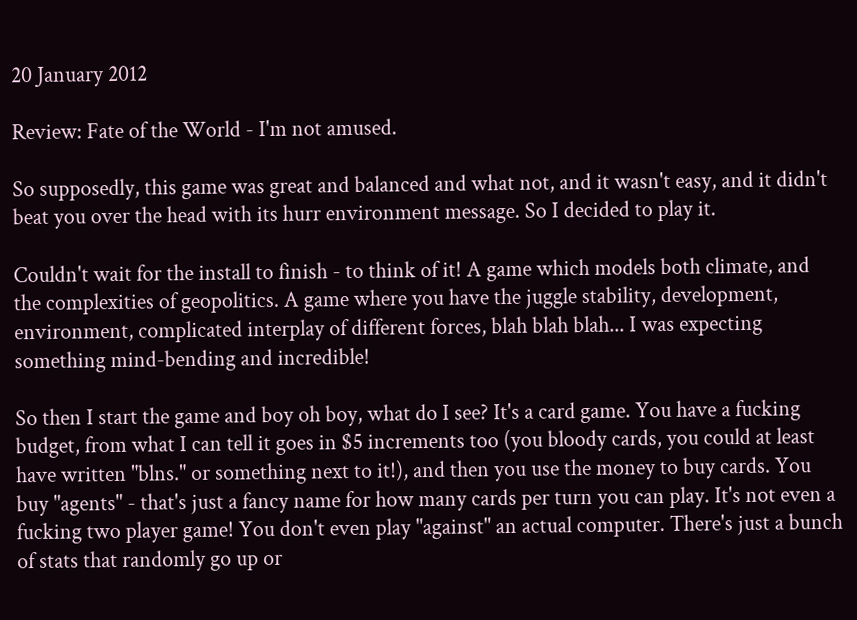20 January 2012

Review: Fate of the World - I'm not amused.

So supposedly, this game was great and balanced and what not, and it wasn't easy, and it didn't beat you over the head with its hurr environment message. So I decided to play it.

Couldn't wait for the install to finish - to think of it! A game which models both climate, and the complexities of geopolitics. A game where you have the juggle stability, development, environment, complicated interplay of different forces, blah blah blah... I was expecting something mind-bending and incredible!

So then I start the game and boy oh boy, what do I see? It's a card game. You have a fucking budget, from what I can tell it goes in $5 increments too (you bloody cards, you could at least have written "blns." or something next to it!), and then you use the money to buy cards. You buy "agents" - that's just a fancy name for how many cards per turn you can play. It's not even a fucking two player game! You don't even play "against" an actual computer. There's just a bunch of stats that randomly go up or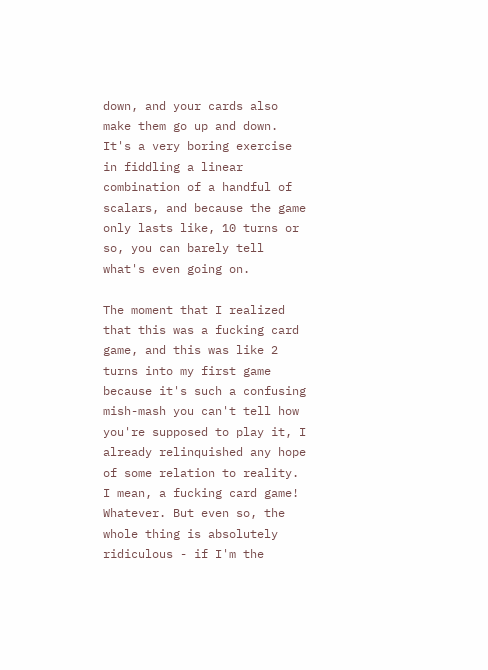down, and your cards also make them go up and down. It's a very boring exercise in fiddling a linear combination of a handful of scalars, and because the game only lasts like, 10 turns or so, you can barely tell what's even going on.

The moment that I realized that this was a fucking card game, and this was like 2 turns into my first game because it's such a confusing mish-mash you can't tell how you're supposed to play it, I already relinquished any hope of some relation to reality. I mean, a fucking card game! Whatever. But even so, the whole thing is absolutely ridiculous - if I'm the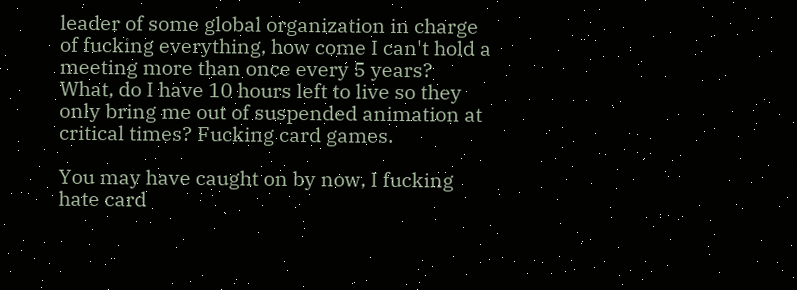leader of some global organization in charge of fucking everything, how come I can't hold a meeting more than once every 5 years? What, do I have 10 hours left to live so they only bring me out of suspended animation at critical times? Fucking card games.

You may have caught on by now, I fucking hate card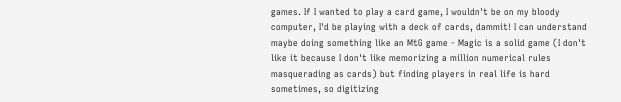games. If I wanted to play a card game, I wouldn't be on my bloody computer, I'd be playing with a deck of cards, dammit! I can understand maybe doing something like an MtG game - Magic is a solid game (I don't like it because I don't like memorizing a million numerical rules masquerading as cards) but finding players in real life is hard sometimes, so digitizing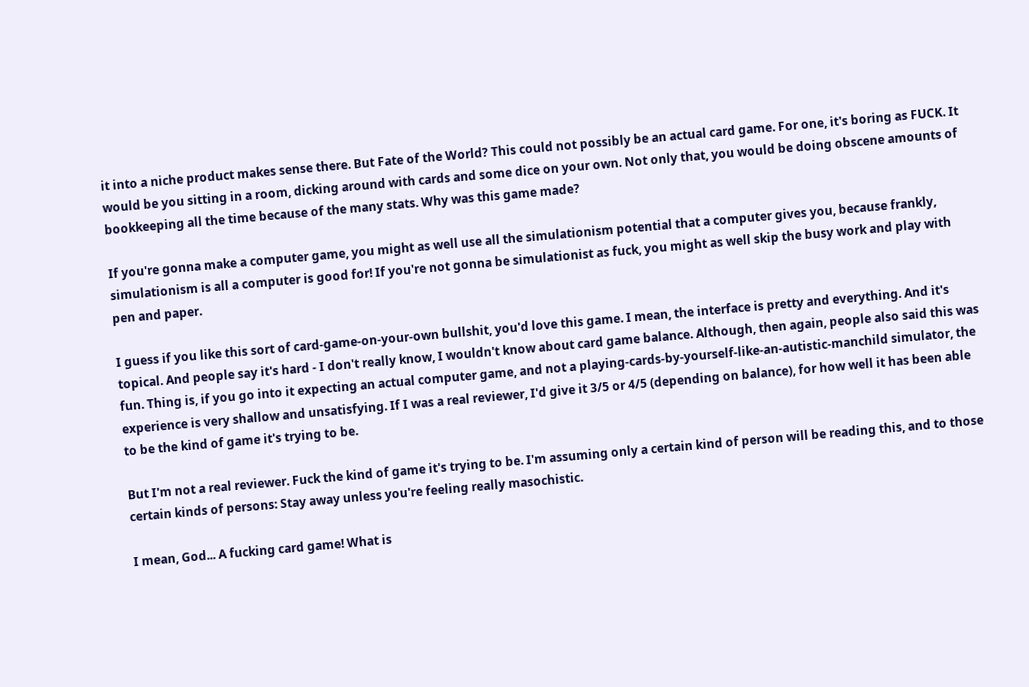it into a niche product makes sense there. But Fate of the World? This could not possibly be an actual card game. For one, it's boring as FUCK. It would be you sitting in a room, dicking around with cards and some dice on your own. Not only that, you would be doing obscene amounts of bookkeeping all the time because of the many stats. Why was this game made?

If you're gonna make a computer game, you might as well use all the simulationism potential that a computer gives you, because frankly, simulationism is all a computer is good for! If you're not gonna be simulationist as fuck, you might as well skip the busy work and play with pen and paper.

I guess if you like this sort of card-game-on-your-own bullshit, you'd love this game. I mean, the interface is pretty and everything. And it's topical. And people say it's hard - I don't really know, I wouldn't know about card game balance. Although, then again, people also said this was fun. Thing is, if you go into it expecting an actual computer game, and not a playing-cards-by-yourself-like-an-autistic-manchild simulator, the experience is very shallow and unsatisfying. If I was a real reviewer, I'd give it 3/5 or 4/5 (depending on balance), for how well it has been able to be the kind of game it's trying to be.

But I'm not a real reviewer. Fuck the kind of game it's trying to be. I'm assuming only a certain kind of person will be reading this, and to those certain kinds of persons: Stay away unless you're feeling really masochistic.

I mean, God... A fucking card game! What is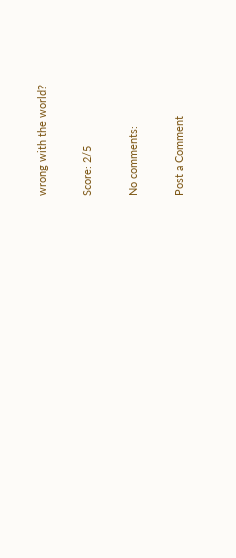wrong with the world?

Score: 2/5

No comments:

Post a Comment